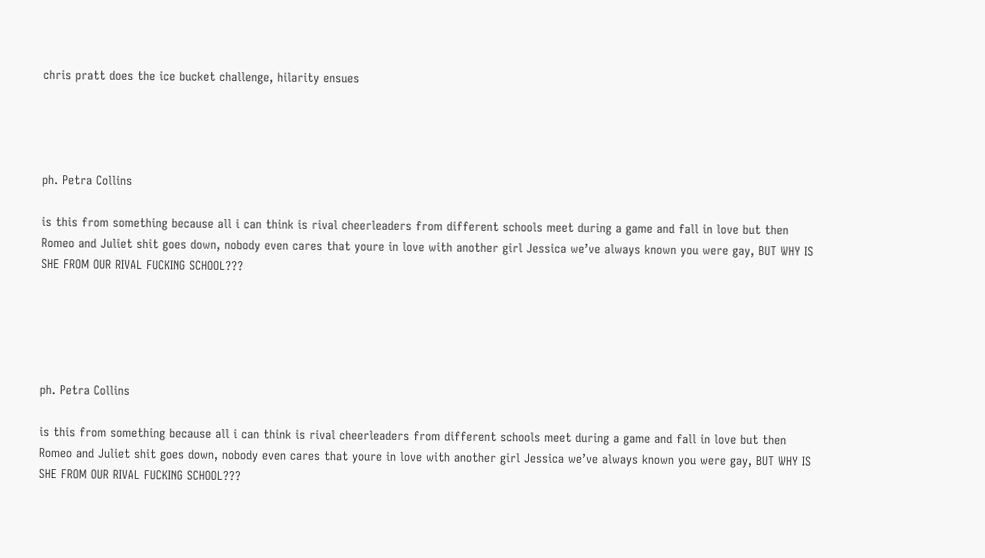chris pratt does the ice bucket challenge, hilarity ensues




ph. Petra Collins

is this from something because all i can think is rival cheerleaders from different schools meet during a game and fall in love but then Romeo and Juliet shit goes down, nobody even cares that youre in love with another girl Jessica we’ve always known you were gay, BUT WHY IS SHE FROM OUR RIVAL FUCKING SCHOOL???





ph. Petra Collins

is this from something because all i can think is rival cheerleaders from different schools meet during a game and fall in love but then Romeo and Juliet shit goes down, nobody even cares that youre in love with another girl Jessica we’ve always known you were gay, BUT WHY IS SHE FROM OUR RIVAL FUCKING SCHOOL???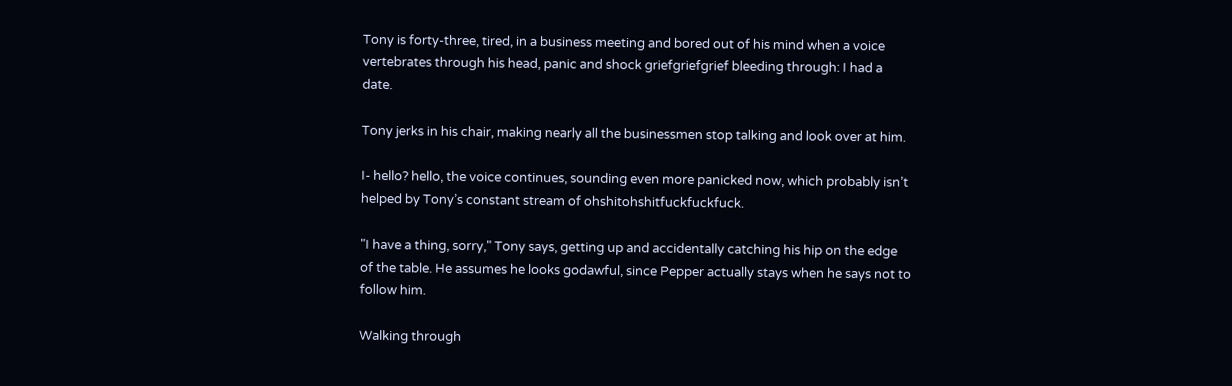Tony is forty-three, tired, in a business meeting and bored out of his mind when a voice vertebrates through his head, panic and shock griefgriefgrief bleeding through: I had a date.

Tony jerks in his chair, making nearly all the businessmen stop talking and look over at him.

I- hello? hello, the voice continues, sounding even more panicked now, which probably isn’t helped by Tony’s constant stream of ohshitohshitfuckfuckfuck.

"I have a thing, sorry," Tony says, getting up and accidentally catching his hip on the edge of the table. He assumes he looks godawful, since Pepper actually stays when he says not to follow him.

Walking through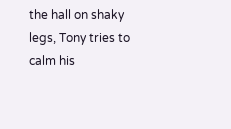the hall on shaky legs, Tony tries to calm his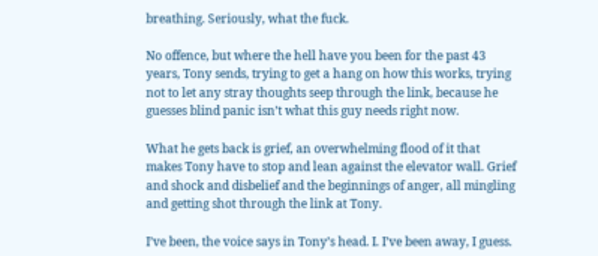breathing. Seriously, what the fuck.

No offence, but where the hell have you been for the past 43 years, Tony sends, trying to get a hang on how this works, trying not to let any stray thoughts seep through the link, because he guesses blind panic isn’t what this guy needs right now.

What he gets back is grief, an overwhelming flood of it that makes Tony have to stop and lean against the elevator wall. Grief and shock and disbelief and the beginnings of anger, all mingling and getting shot through the link at Tony.

I’ve been, the voice says in Tony’s head. I. I’ve been away, I guess.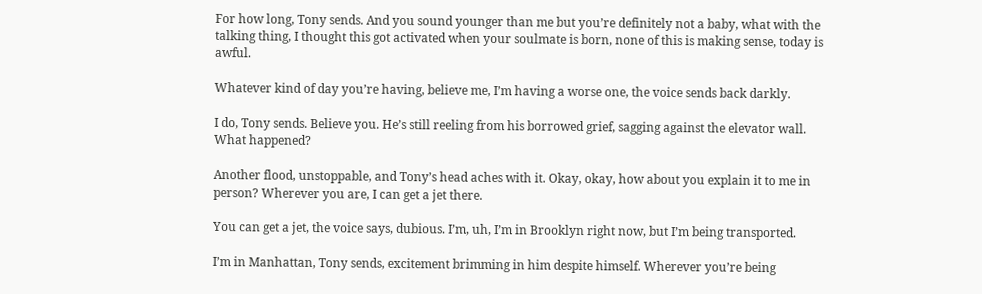For how long, Tony sends. And you sound younger than me but you’re definitely not a baby, what with the talking thing, I thought this got activated when your soulmate is born, none of this is making sense, today is awful.

Whatever kind of day you’re having, believe me, I’m having a worse one, the voice sends back darkly.

I do, Tony sends. Believe you. He’s still reeling from his borrowed grief, sagging against the elevator wall. What happened?

Another flood, unstoppable, and Tony’s head aches with it. Okay, okay, how about you explain it to me in person? Wherever you are, I can get a jet there.

You can get a jet, the voice says, dubious. I’m, uh, I’m in Brooklyn right now, but I’m being transported.

I’m in Manhattan, Tony sends, excitement brimming in him despite himself. Wherever you’re being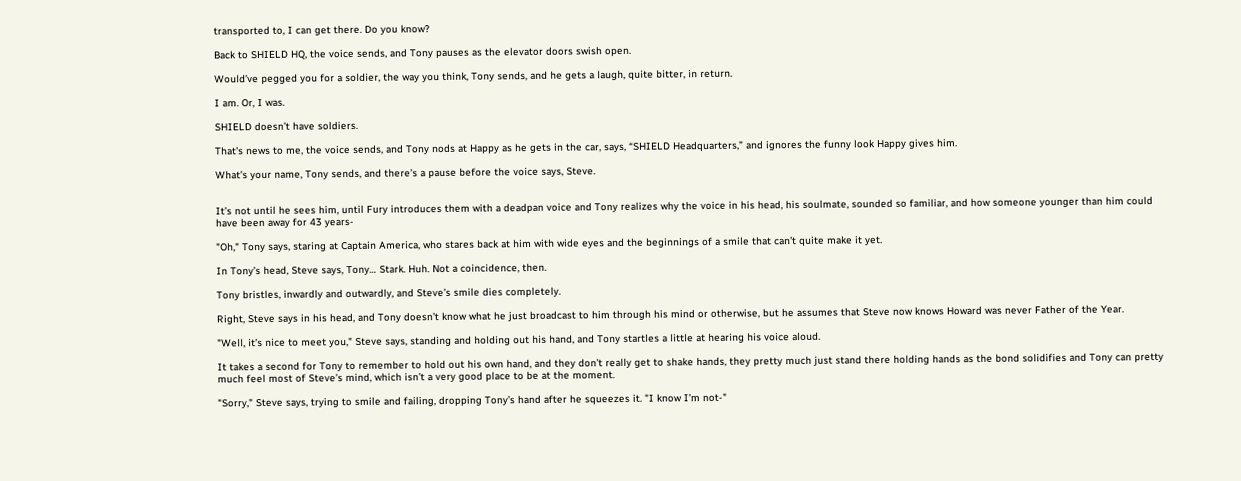transported to, I can get there. Do you know?

Back to SHIELD HQ, the voice sends, and Tony pauses as the elevator doors swish open.

Would’ve pegged you for a soldier, the way you think, Tony sends, and he gets a laugh, quite bitter, in return.

I am. Or, I was.

SHIELD doesn’t have soldiers.

That’s news to me, the voice sends, and Tony nods at Happy as he gets in the car, says, “SHIELD Headquarters,” and ignores the funny look Happy gives him.

What’s your name, Tony sends, and there’s a pause before the voice says, Steve.


It’s not until he sees him, until Fury introduces them with a deadpan voice and Tony realizes why the voice in his head, his soulmate, sounded so familiar, and how someone younger than him could have been away for 43 years-

"Oh," Tony says, staring at Captain America, who stares back at him with wide eyes and the beginnings of a smile that can’t quite make it yet.

In Tony’s head, Steve says, Tony… Stark. Huh. Not a coincidence, then.

Tony bristles, inwardly and outwardly, and Steve’s smile dies completely.

Right, Steve says in his head, and Tony doesn’t know what he just broadcast to him through his mind or otherwise, but he assumes that Steve now knows Howard was never Father of the Year.

"Well, it’s nice to meet you," Steve says, standing and holding out his hand, and Tony startles a little at hearing his voice aloud.

It takes a second for Tony to remember to hold out his own hand, and they don’t really get to shake hands, they pretty much just stand there holding hands as the bond solidifies and Tony can pretty much feel most of Steve’s mind, which isn’t a very good place to be at the moment.

"Sorry," Steve says, trying to smile and failing, dropping Tony’s hand after he squeezes it. "I know I’m not-"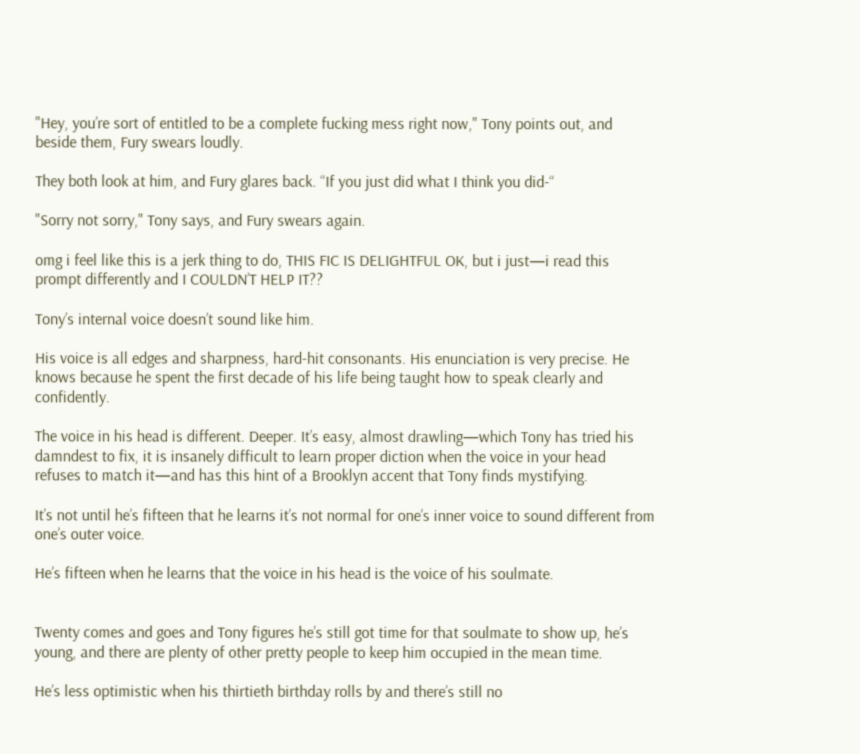"Hey, you’re sort of entitled to be a complete fucking mess right now," Tony points out, and beside them, Fury swears loudly.

They both look at him, and Fury glares back. “If you just did what I think you did-“

"Sorry not sorry," Tony says, and Fury swears again.

omg i feel like this is a jerk thing to do, THIS FIC IS DELIGHTFUL OK, but i just—i read this prompt differently and I COULDN’T HELP IT??

Tony’s internal voice doesn’t sound like him.

His voice is all edges and sharpness, hard-hit consonants. His enunciation is very precise. He knows because he spent the first decade of his life being taught how to speak clearly and confidently.

The voice in his head is different. Deeper. It’s easy, almost drawling—which Tony has tried his damndest to fix, it is insanely difficult to learn proper diction when the voice in your head refuses to match it—and has this hint of a Brooklyn accent that Tony finds mystifying.

It’s not until he’s fifteen that he learns it’s not normal for one’s inner voice to sound different from one’s outer voice.

He’s fifteen when he learns that the voice in his head is the voice of his soulmate.


Twenty comes and goes and Tony figures he’s still got time for that soulmate to show up, he’s young, and there are plenty of other pretty people to keep him occupied in the mean time.

He’s less optimistic when his thirtieth birthday rolls by and there’s still no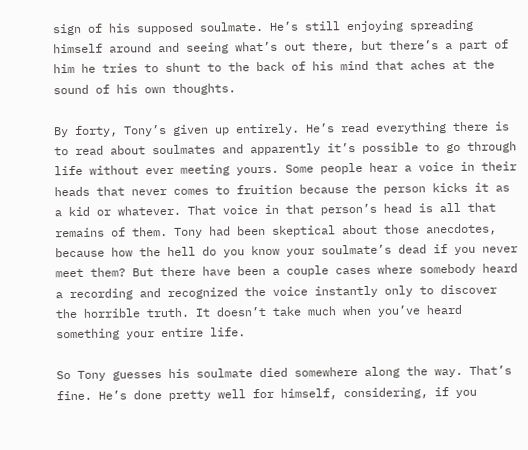sign of his supposed soulmate. He’s still enjoying spreading himself around and seeing what’s out there, but there’s a part of him he tries to shunt to the back of his mind that aches at the sound of his own thoughts.

By forty, Tony’s given up entirely. He’s read everything there is to read about soulmates and apparently it’s possible to go through life without ever meeting yours. Some people hear a voice in their heads that never comes to fruition because the person kicks it as a kid or whatever. That voice in that person’s head is all that remains of them. Tony had been skeptical about those anecdotes, because how the hell do you know your soulmate’s dead if you never meet them? But there have been a couple cases where somebody heard a recording and recognized the voice instantly only to discover the horrible truth. It doesn’t take much when you’ve heard something your entire life.

So Tony guesses his soulmate died somewhere along the way. That’s fine. He’s done pretty well for himself, considering, if you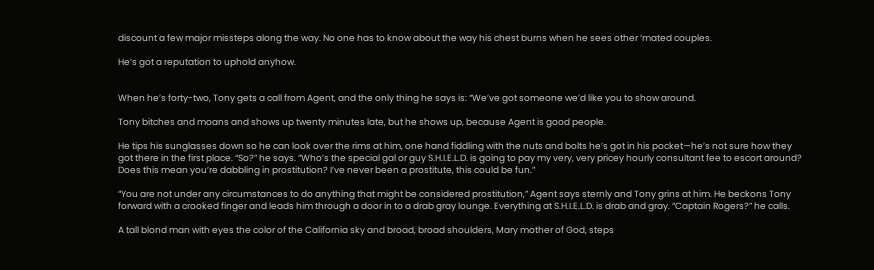discount a few major missteps along the way. No one has to know about the way his chest burns when he sees other ‘mated couples.

He’s got a reputation to uphold anyhow.


When he’s forty-two, Tony gets a call from Agent, and the only thing he says is: “We’ve got someone we’d like you to show around.

Tony bitches and moans and shows up twenty minutes late, but he shows up, because Agent is good people.

He tips his sunglasses down so he can look over the rims at him, one hand fiddling with the nuts and bolts he’s got in his pocket—he’s not sure how they got there in the first place. “So?” he says. “Who’s the special gal or guy S.H.I.E.L.D. is going to pay my very, very pricey hourly consultant fee to escort around? Does this mean you’re dabbling in prostitution? I’ve never been a prostitute, this could be fun.”

“You are not under any circumstances to do anything that might be considered prostitution,” Agent says sternly and Tony grins at him. He beckons Tony forward with a crooked finger and leads him through a door in to a drab gray lounge. Everything at S.H.I.E.L.D. is drab and gray. “Captain Rogers?” he calls.

A tall blond man with eyes the color of the California sky and broad, broad shoulders, Mary mother of God, steps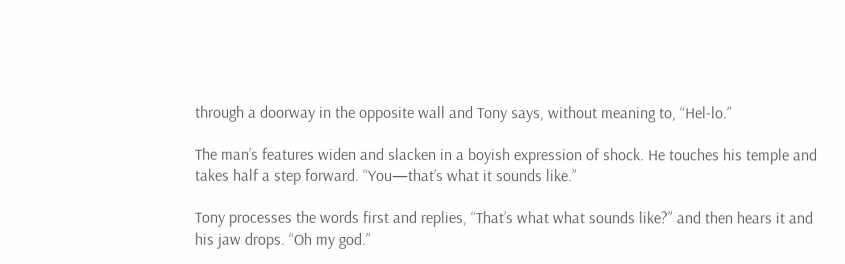through a doorway in the opposite wall and Tony says, without meaning to, “Hel-lo.”

The man’s features widen and slacken in a boyish expression of shock. He touches his temple and takes half a step forward. “You—that’s what it sounds like.”

Tony processes the words first and replies, “That’s what what sounds like?” and then hears it and his jaw drops. “Oh my god.”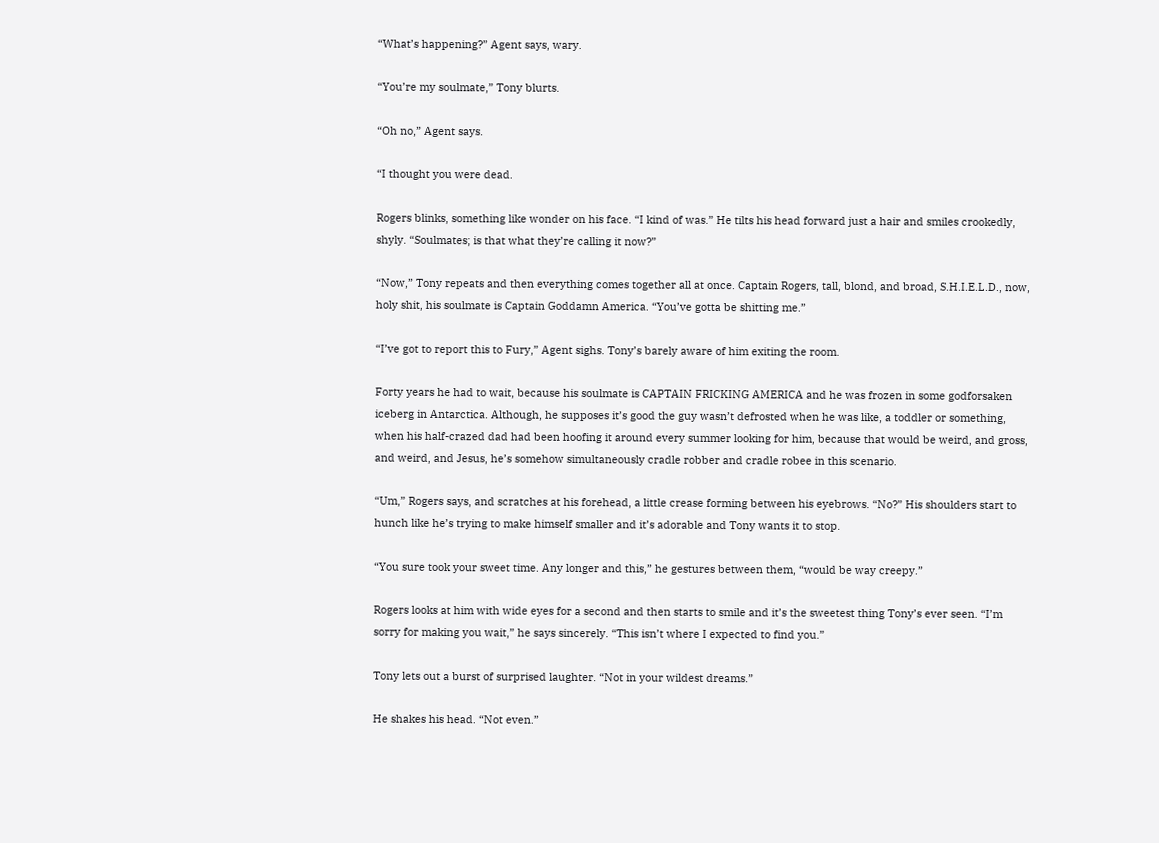“What’s happening?” Agent says, wary.

“You’re my soulmate,” Tony blurts.

“Oh no,” Agent says.

“I thought you were dead.

Rogers blinks, something like wonder on his face. “I kind of was.” He tilts his head forward just a hair and smiles crookedly, shyly. “Soulmates; is that what they’re calling it now?”

“Now,” Tony repeats and then everything comes together all at once. Captain Rogers, tall, blond, and broad, S.H.I.E.L.D., now, holy shit, his soulmate is Captain Goddamn America. “You’ve gotta be shitting me.”

“I’ve got to report this to Fury,” Agent sighs. Tony’s barely aware of him exiting the room.

Forty years he had to wait, because his soulmate is CAPTAIN FRICKING AMERICA and he was frozen in some godforsaken iceberg in Antarctica. Although, he supposes it’s good the guy wasn’t defrosted when he was like, a toddler or something, when his half-crazed dad had been hoofing it around every summer looking for him, because that would be weird, and gross, and weird, and Jesus, he’s somehow simultaneously cradle robber and cradle robee in this scenario.

“Um,” Rogers says, and scratches at his forehead, a little crease forming between his eyebrows. “No?” His shoulders start to hunch like he’s trying to make himself smaller and it’s adorable and Tony wants it to stop.

“You sure took your sweet time. Any longer and this,” he gestures between them, “would be way creepy.”

Rogers looks at him with wide eyes for a second and then starts to smile and it’s the sweetest thing Tony’s ever seen. “I’m sorry for making you wait,” he says sincerely. “This isn’t where I expected to find you.”

Tony lets out a burst of surprised laughter. “Not in your wildest dreams.”

He shakes his head. “Not even.”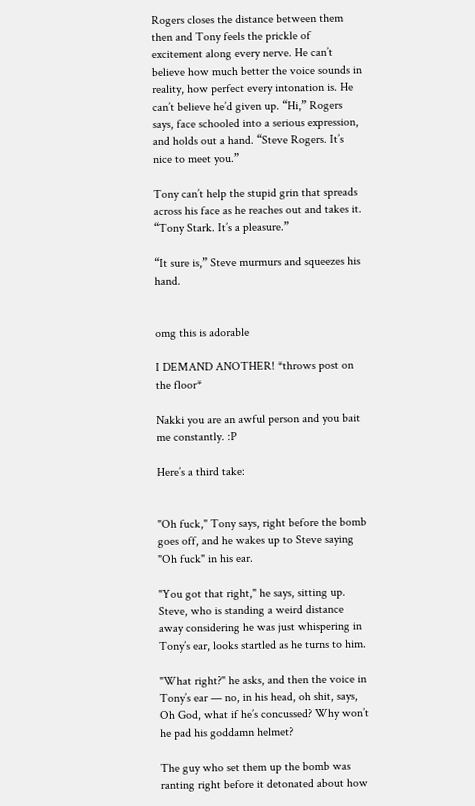Rogers closes the distance between them then and Tony feels the prickle of excitement along every nerve. He can’t believe how much better the voice sounds in reality, how perfect every intonation is. He can’t believe he’d given up. “Hi,” Rogers says, face schooled into a serious expression, and holds out a hand. “Steve Rogers. It’s nice to meet you.”

Tony can’t help the stupid grin that spreads across his face as he reaches out and takes it. “Tony Stark. It’s a pleasure.”

“It sure is,” Steve murmurs and squeezes his hand.


omg this is adorable

I DEMAND ANOTHER! *throws post on the floor*

Nakki you are an awful person and you bait me constantly. :P

Here’s a third take:


"Oh fuck," Tony says, right before the bomb goes off, and he wakes up to Steve saying "Oh fuck" in his ear.

"You got that right," he says, sitting up. Steve, who is standing a weird distance away considering he was just whispering in Tony’s ear, looks startled as he turns to him.

"What right?" he asks, and then the voice in Tony’s ear — no, in his head, oh shit, says, Oh God, what if he’s concussed? Why won’t he pad his goddamn helmet?

The guy who set them up the bomb was ranting right before it detonated about how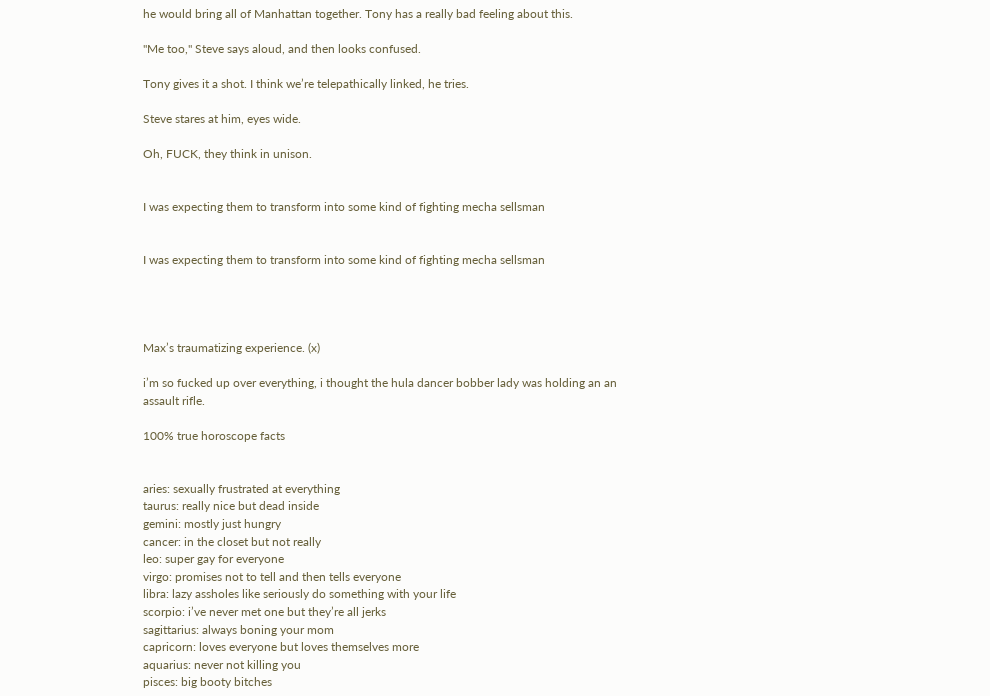he would bring all of Manhattan together. Tony has a really bad feeling about this.

"Me too," Steve says aloud, and then looks confused.

Tony gives it a shot. I think we’re telepathically linked, he tries.

Steve stares at him, eyes wide.

Oh, FUCK, they think in unison.


I was expecting them to transform into some kind of fighting mecha sellsman


I was expecting them to transform into some kind of fighting mecha sellsman




Max’s traumatizing experience. (x)

i’m so fucked up over everything, i thought the hula dancer bobber lady was holding an an assault rifle.

100% true horoscope facts


aries: sexually frustrated at everything
taurus: really nice but dead inside
gemini: mostly just hungry
cancer: in the closet but not really
leo: super gay for everyone
virgo: promises not to tell and then tells everyone
libra: lazy assholes like seriously do something with your life
scorpio: i’ve never met one but they’re all jerks
sagittarius: always boning your mom
capricorn: loves everyone but loves themselves more
aquarius: never not killing you
pisces: big booty bitches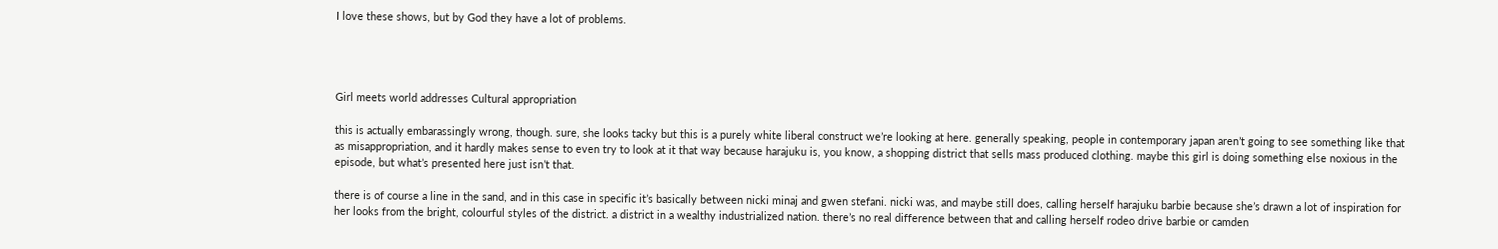I love these shows, but by God they have a lot of problems.




Girl meets world addresses Cultural appropriation

this is actually embarassingly wrong, though. sure, she looks tacky but this is a purely white liberal construct we’re looking at here. generally speaking, people in contemporary japan aren’t going to see something like that as misappropriation, and it hardly makes sense to even try to look at it that way because harajuku is, you know, a shopping district that sells mass produced clothing. maybe this girl is doing something else noxious in the episode, but what’s presented here just isn’t that.

there is of course a line in the sand, and in this case in specific it’s basically between nicki minaj and gwen stefani. nicki was, and maybe still does, calling herself harajuku barbie because she’s drawn a lot of inspiration for her looks from the bright, colourful styles of the district. a district in a wealthy industrialized nation. there’s no real difference between that and calling herself rodeo drive barbie or camden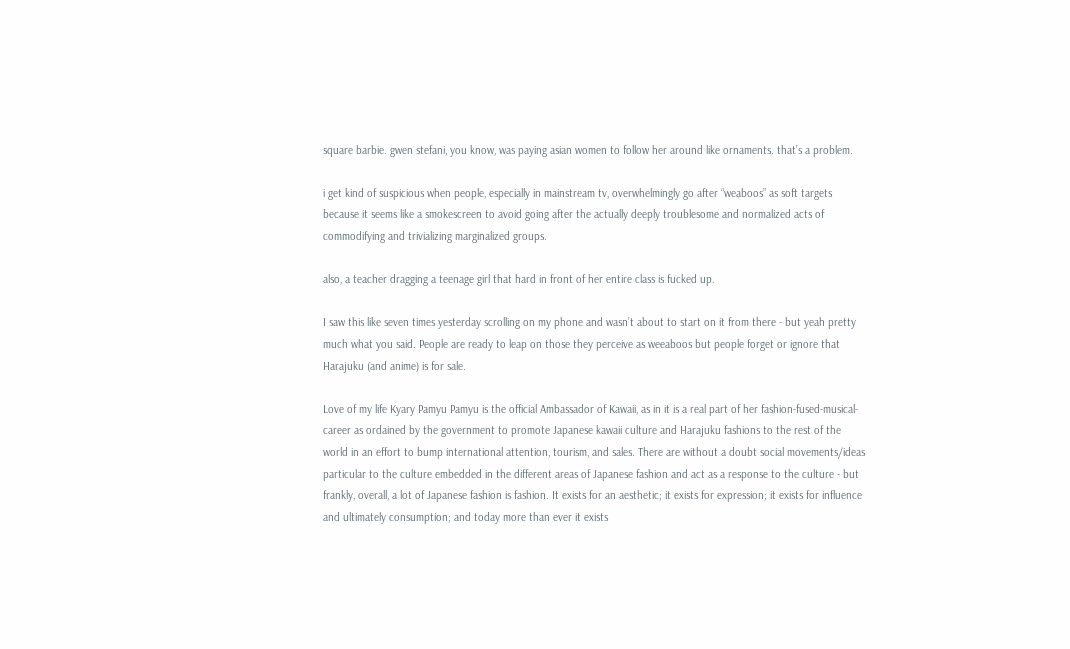square barbie. gwen stefani, you know, was paying asian women to follow her around like ornaments. that’s a problem.

i get kind of suspicious when people, especially in mainstream tv, overwhelmingly go after “weaboos” as soft targets because it seems like a smokescreen to avoid going after the actually deeply troublesome and normalized acts of commodifying and trivializing marginalized groups.

also, a teacher dragging a teenage girl that hard in front of her entire class is fucked up.

I saw this like seven times yesterday scrolling on my phone and wasn’t about to start on it from there - but yeah pretty much what you said. People are ready to leap on those they perceive as weeaboos but people forget or ignore that Harajuku (and anime) is for sale.

Love of my life Kyary Pamyu Pamyu is the official Ambassador of Kawaii, as in it is a real part of her fashion-fused-musical-career as ordained by the government to promote Japanese kawaii culture and Harajuku fashions to the rest of the world in an effort to bump international attention, tourism, and sales. There are without a doubt social movements/ideas particular to the culture embedded in the different areas of Japanese fashion and act as a response to the culture - but frankly, overall, a lot of Japanese fashion is fashion. It exists for an aesthetic; it exists for expression; it exists for influence and ultimately consumption; and today more than ever it exists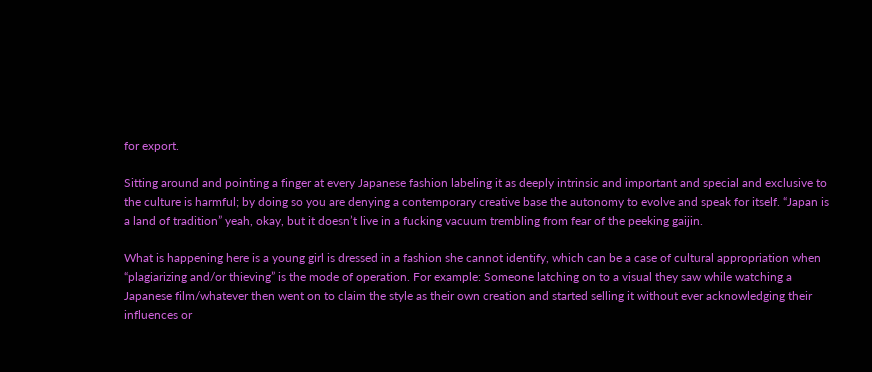for export.

Sitting around and pointing a finger at every Japanese fashion labeling it as deeply intrinsic and important and special and exclusive to the culture is harmful; by doing so you are denying a contemporary creative base the autonomy to evolve and speak for itself. “Japan is a land of tradition” yeah, okay, but it doesn’t live in a fucking vacuum trembling from fear of the peeking gaijin.

What is happening here is a young girl is dressed in a fashion she cannot identify, which can be a case of cultural appropriation when “plagiarizing and/or thieving” is the mode of operation. For example: Someone latching on to a visual they saw while watching a Japanese film/whatever then went on to claim the style as their own creation and started selling it without ever acknowledging their influences or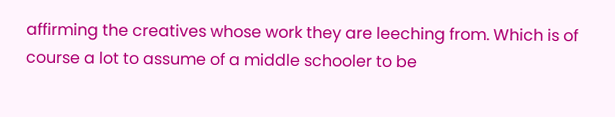affirming the creatives whose work they are leeching from. Which is of course a lot to assume of a middle schooler to be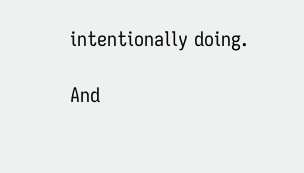intentionally doing.

And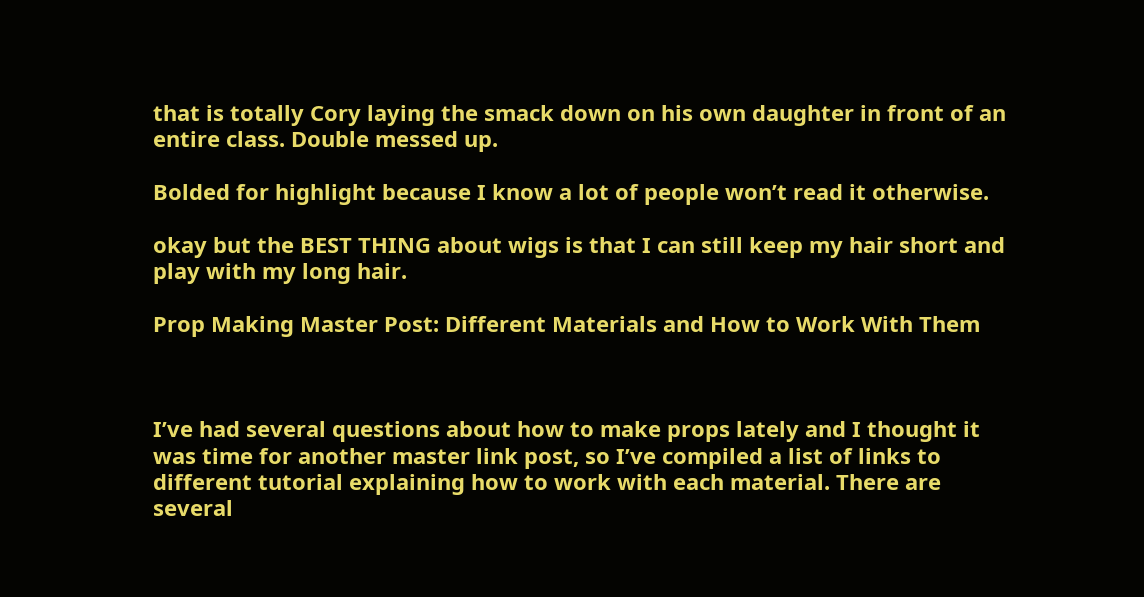that is totally Cory laying the smack down on his own daughter in front of an entire class. Double messed up.

Bolded for highlight because I know a lot of people won’t read it otherwise.

okay but the BEST THING about wigs is that I can still keep my hair short and play with my long hair.

Prop Making Master Post: Different Materials and How to Work With Them



I’ve had several questions about how to make props lately and I thought it was time for another master link post, so I’ve compiled a list of links to different tutorial explaining how to work with each material. There are several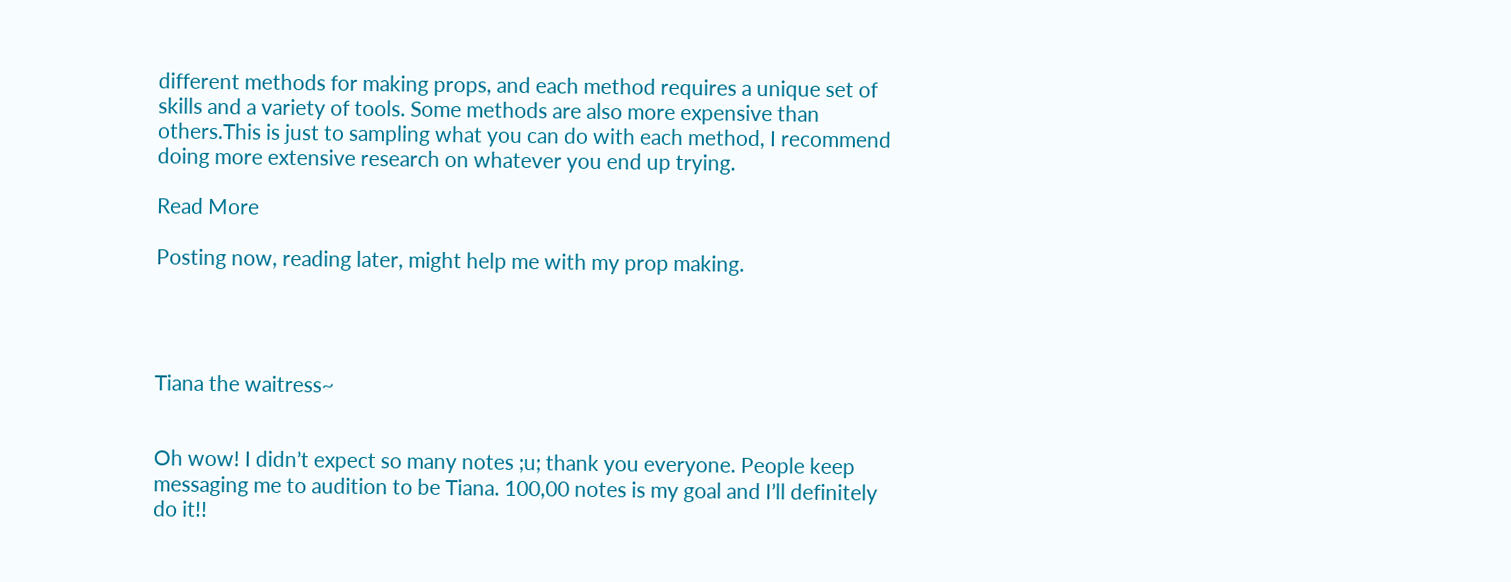different methods for making props, and each method requires a unique set of skills and a variety of tools. Some methods are also more expensive than others.This is just to sampling what you can do with each method, I recommend doing more extensive research on whatever you end up trying.

Read More

Posting now, reading later, might help me with my prop making.




Tiana the waitress~


Oh wow! I didn’t expect so many notes ;u; thank you everyone. People keep messaging me to audition to be Tiana. 100,00 notes is my goal and I’ll definitely do it!!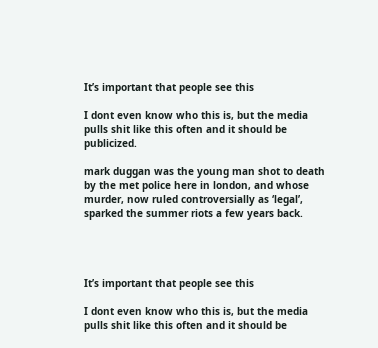It’s important that people see this

I dont even know who this is, but the media pulls shit like this often and it should be publicized.

mark duggan was the young man shot to death by the met police here in london, and whose murder, now ruled controversially as ‘legal’, sparked the summer riots a few years back.




It’s important that people see this

I dont even know who this is, but the media pulls shit like this often and it should be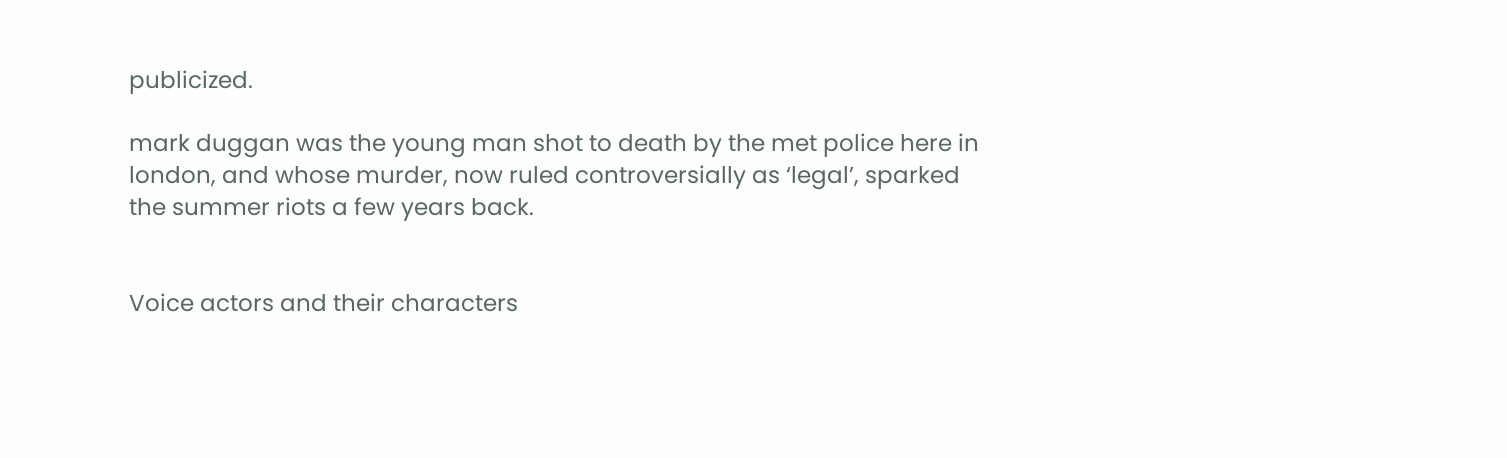publicized.

mark duggan was the young man shot to death by the met police here in london, and whose murder, now ruled controversially as ‘legal’, sparked the summer riots a few years back.


Voice actors and their characters